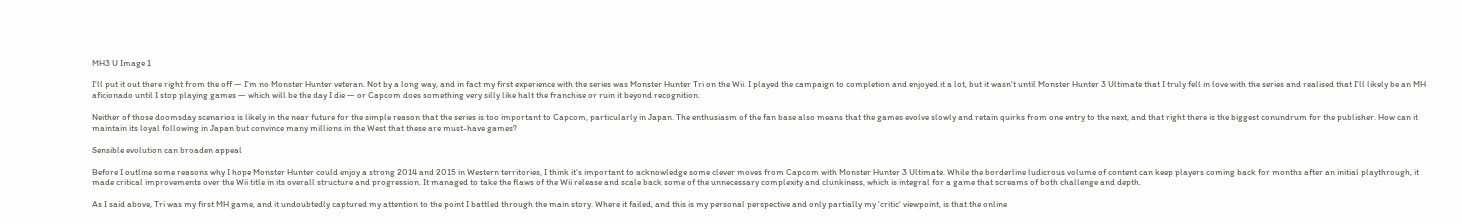MH3 U Image 1

I'll put it out there right from the off — I'm no Monster Hunter veteran. Not by a long way, and in fact my first experience with the series was Monster Hunter Tri on the Wii. I played the campaign to completion and enjoyed it a lot, but it wasn't until Monster Hunter 3 Ultimate that I truly fell in love with the series and realised that I'll likely be an MH aficionado until I stop playing games — which will be the day I die — or Capcom does something very silly like halt the franchise or ruin it beyond recognition.

Neither of those doomsday scenarios is likely in the near future for the simple reason that the series is too important to Capcom, particularly in Japan. The enthusiasm of the fan base also means that the games evolve slowly and retain quirks from one entry to the next, and that right there is the biggest conundrum for the publisher. How can it maintain its loyal following in Japan but convince many millions in the West that these are must-have games?

Sensible evolution can broaden appeal

Before I outline some reasons why I hope Monster Hunter could enjoy a strong 2014 and 2015 in Western territories, I think it's important to acknowledge some clever moves from Capcom with Monster Hunter 3 Ultimate. While the borderline ludicrous volume of content can keep players coming back for months after an initial playthrough, it made critical improvements over the Wii title in its overall structure and progression. It managed to take the flaws of the Wii release and scale back some of the unnecessary complexity and clunkiness, which is integral for a game that screams of both challenge and depth.

As I said above, Tri was my first MH game, and it undoubtedly captured my attention to the point I battled through the main story. Where it failed, and this is my personal perspective and only partially my 'critic' viewpoint, is that the online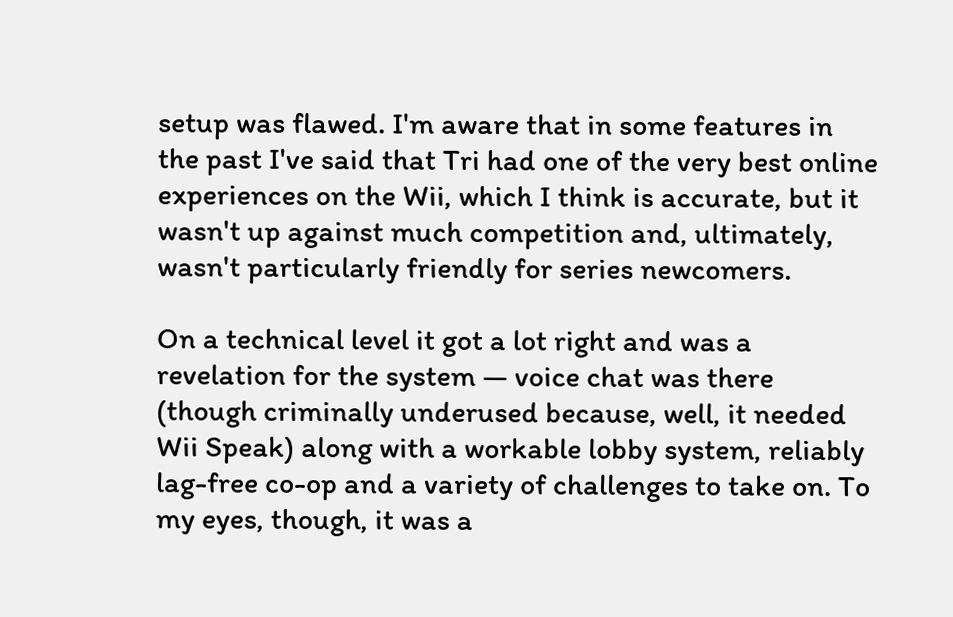setup was flawed. I'm aware that in some features in the past I've said that Tri had one of the very best online experiences on the Wii, which I think is accurate, but it wasn't up against much competition and, ultimately, wasn't particularly friendly for series newcomers.

On a technical level it got a lot right and was a revelation for the system — voice chat was there (though criminally underused because, well, it needed Wii Speak) along with a workable lobby system, reliably lag-free co-op and a variety of challenges to take on. To my eyes, though, it was a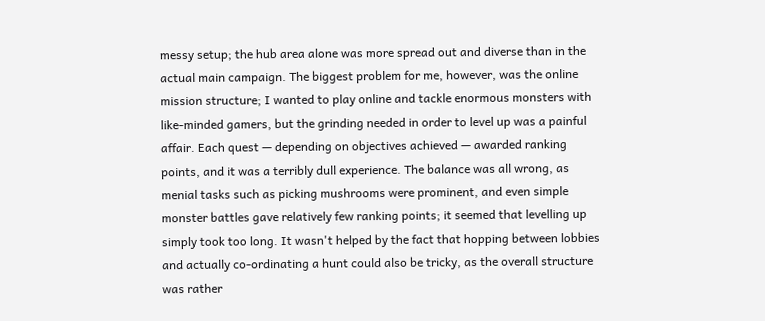messy setup; the hub area alone was more spread out and diverse than in the actual main campaign. The biggest problem for me, however, was the online mission structure; I wanted to play online and tackle enormous monsters with like-minded gamers, but the grinding needed in order to level up was a painful affair. Each quest — depending on objectives achieved — awarded ranking points, and it was a terribly dull experience. The balance was all wrong, as menial tasks such as picking mushrooms were prominent, and even simple monster battles gave relatively few ranking points; it seemed that levelling up simply took too long. It wasn't helped by the fact that hopping between lobbies and actually co-ordinating a hunt could also be tricky, as the overall structure was rather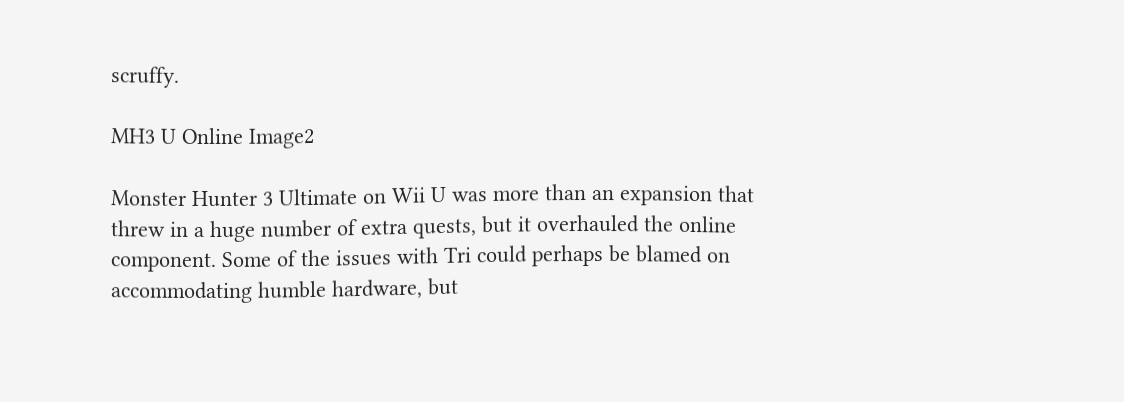scruffy.

MH3 U Online Image2

Monster Hunter 3 Ultimate on Wii U was more than an expansion that threw in a huge number of extra quests, but it overhauled the online component. Some of the issues with Tri could perhaps be blamed on accommodating humble hardware, but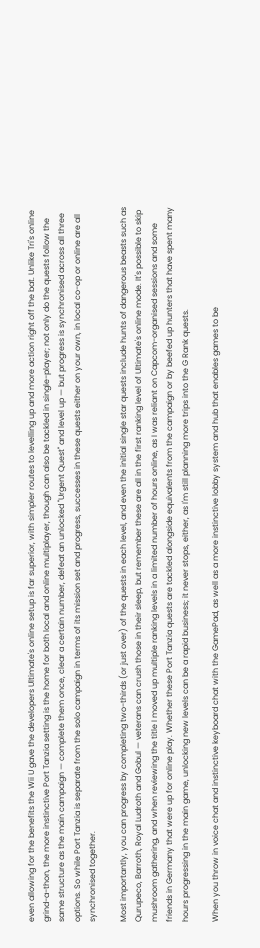even allowing for the benefits the Wii U gave the developers Ultimate's online setup is far superior, with simpler routes to levelling up and more action right off the bat. Unlike Tri's online grind-a-thon, the more instinctive Port Tanzia setting is the home for both local and online multiplayer, though can also be tackled in single-player; not only do the quests follow the same structure as the main campaign — complete them once, clear a certain number, defeat an unlocked "Urgent Quest" and level up — but progress is synchronised across all three options. So while Port Tanzia is separate from the solo campaign in terms of its mission set and progress, successes in these quests either on your own, in local co-op or online are all synchronised together.

Most importantly, you can progress by completing two-thirds (or just over) of the quests in each level, and even the initial single star quests include hunts of dangerous beasts such as Qurupeco, Barroth, Royal Ludroth and Gobul — veterans can crush those in their sleep, but remember these are all in the first ranking level of Ultimate's online mode. It's possible to skip mushroom gathering, and when reviewing the title I moved up multiple ranking levels in a limited number of hours online, as I was reliant on Capcom-organised sessions and some friends in Germany that were up for online play. Whether these Port Tanzia quests are tackled alongside equivalents from the campaign or by beefed up hunters that have spent many hours progressing in the main game, unlocking new levels can be a rapid business; it never stops, either, as I'm still planning more trips into the G Rank quests.

When you throw in voice chat and instinctive keyboard chat with the GamePad, as well as a more instinctive lobby system and hub that enables games to be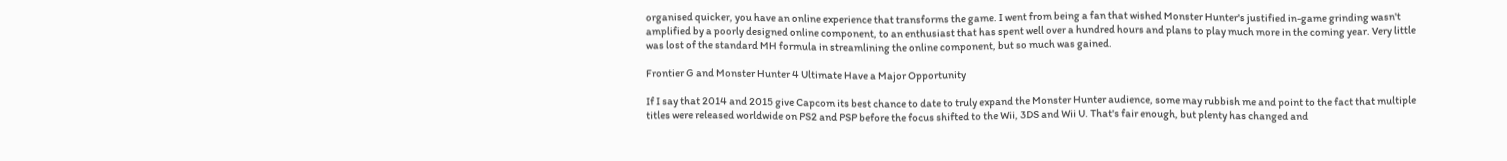organised quicker, you have an online experience that transforms the game. I went from being a fan that wished Monster Hunter's justified in-game grinding wasn't amplified by a poorly designed online component, to an enthusiast that has spent well over a hundred hours and plans to play much more in the coming year. Very little was lost of the standard MH formula in streamlining the online component, but so much was gained.

Frontier G and Monster Hunter 4 Ultimate Have a Major Opportunity

If I say that 2014 and 2015 give Capcom its best chance to date to truly expand the Monster Hunter audience, some may rubbish me and point to the fact that multiple titles were released worldwide on PS2 and PSP before the focus shifted to the Wii, 3DS and Wii U. That's fair enough, but plenty has changed and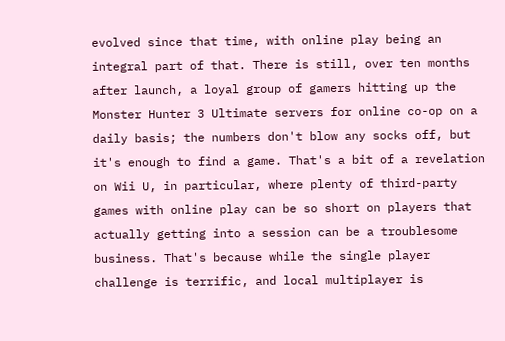evolved since that time, with online play being an integral part of that. There is still, over ten months after launch, a loyal group of gamers hitting up the Monster Hunter 3 Ultimate servers for online co-op on a daily basis; the numbers don't blow any socks off, but it's enough to find a game. That's a bit of a revelation on Wii U, in particular, where plenty of third-party games with online play can be so short on players that actually getting into a session can be a troublesome business. That's because while the single player challenge is terrific, and local multiplayer is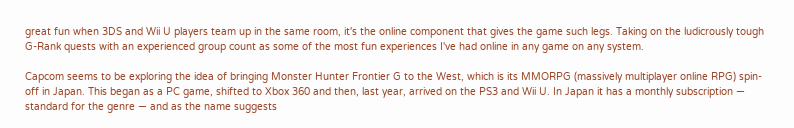great fun when 3DS and Wii U players team up in the same room, it's the online component that gives the game such legs. Taking on the ludicrously tough G-Rank quests with an experienced group count as some of the most fun experiences I've had online in any game on any system.

Capcom seems to be exploring the idea of bringing Monster Hunter Frontier G to the West, which is its MMORPG (massively multiplayer online RPG) spin-off in Japan. This began as a PC game, shifted to Xbox 360 and then, last year, arrived on the PS3 and Wii U. In Japan it has a monthly subscription — standard for the genre — and as the name suggests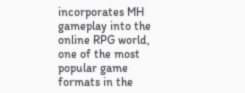incorporates MH gameplay into the online RPG world, one of the most popular game formats in the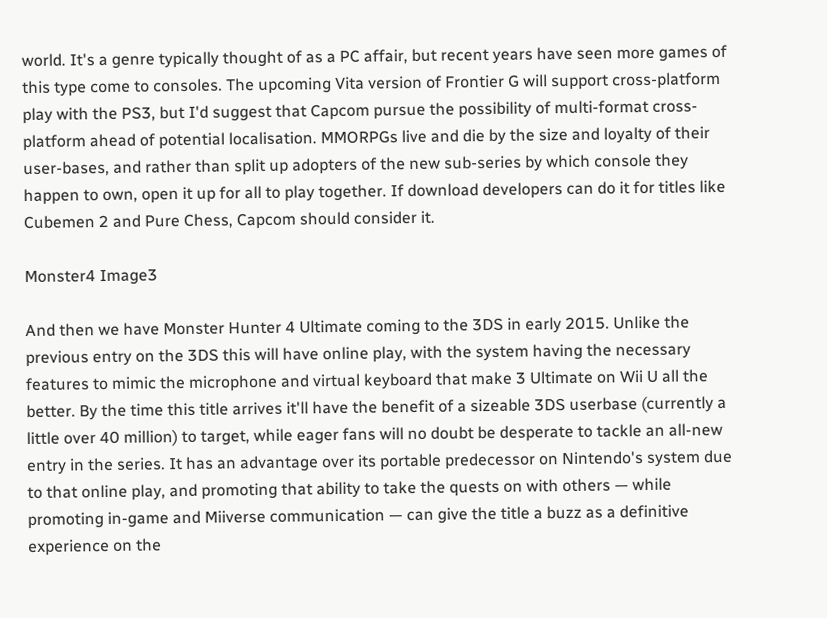world. It's a genre typically thought of as a PC affair, but recent years have seen more games of this type come to consoles. The upcoming Vita version of Frontier G will support cross-platform play with the PS3, but I'd suggest that Capcom pursue the possibility of multi-format cross-platform ahead of potential localisation. MMORPGs live and die by the size and loyalty of their user-bases, and rather than split up adopters of the new sub-series by which console they happen to own, open it up for all to play together. If download developers can do it for titles like Cubemen 2 and Pure Chess, Capcom should consider it.

Monster4 Image3

And then we have Monster Hunter 4 Ultimate coming to the 3DS in early 2015. Unlike the previous entry on the 3DS this will have online play, with the system having the necessary features to mimic the microphone and virtual keyboard that make 3 Ultimate on Wii U all the better. By the time this title arrives it'll have the benefit of a sizeable 3DS userbase (currently a little over 40 million) to target, while eager fans will no doubt be desperate to tackle an all-new entry in the series. It has an advantage over its portable predecessor on Nintendo's system due to that online play, and promoting that ability to take the quests on with others — while promoting in-game and Miiverse communication — can give the title a buzz as a definitive experience on the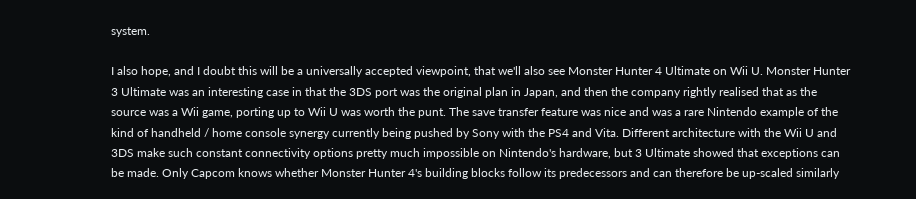system.

I also hope, and I doubt this will be a universally accepted viewpoint, that we'll also see Monster Hunter 4 Ultimate on Wii U. Monster Hunter 3 Ultimate was an interesting case in that the 3DS port was the original plan in Japan, and then the company rightly realised that as the source was a Wii game, porting up to Wii U was worth the punt. The save transfer feature was nice and was a rare Nintendo example of the kind of handheld / home console synergy currently being pushed by Sony with the PS4 and Vita. Different architecture with the Wii U and 3DS make such constant connectivity options pretty much impossible on Nintendo's hardware, but 3 Ultimate showed that exceptions can be made. Only Capcom knows whether Monster Hunter 4's building blocks follow its predecessors and can therefore be up-scaled similarly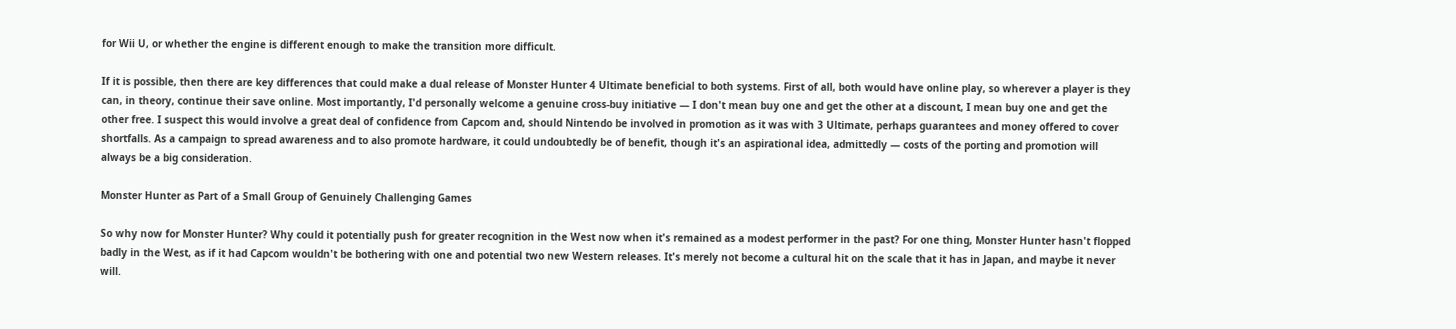for Wii U, or whether the engine is different enough to make the transition more difficult.

If it is possible, then there are key differences that could make a dual release of Monster Hunter 4 Ultimate beneficial to both systems. First of all, both would have online play, so wherever a player is they can, in theory, continue their save online. Most importantly, I'd personally welcome a genuine cross-buy initiative — I don't mean buy one and get the other at a discount, I mean buy one and get the other free. I suspect this would involve a great deal of confidence from Capcom and, should Nintendo be involved in promotion as it was with 3 Ultimate, perhaps guarantees and money offered to cover shortfalls. As a campaign to spread awareness and to also promote hardware, it could undoubtedly be of benefit, though it's an aspirational idea, admittedly — costs of the porting and promotion will always be a big consideration.

Monster Hunter as Part of a Small Group of Genuinely Challenging Games

So why now for Monster Hunter? Why could it potentially push for greater recognition in the West now when it's remained as a modest performer in the past? For one thing, Monster Hunter hasn't flopped badly in the West, as if it had Capcom wouldn't be bothering with one and potential two new Western releases. It's merely not become a cultural hit on the scale that it has in Japan, and maybe it never will.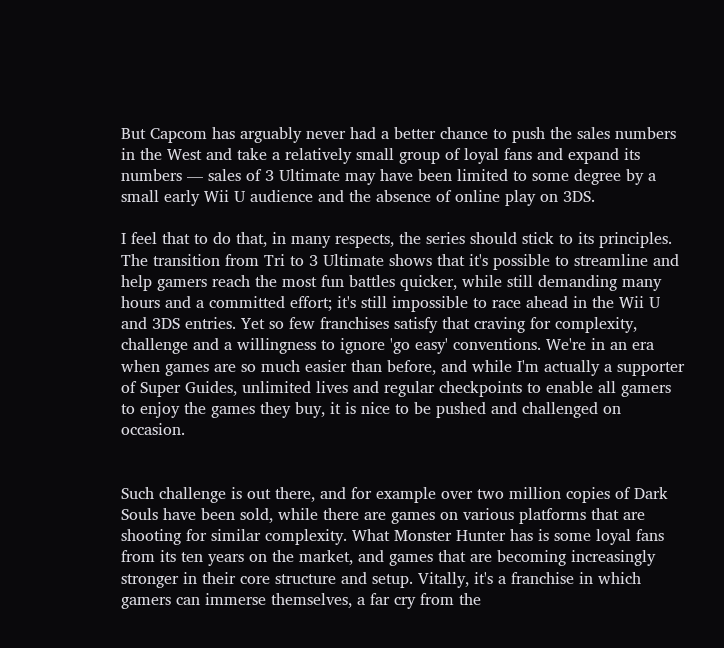But Capcom has arguably never had a better chance to push the sales numbers in the West and take a relatively small group of loyal fans and expand its numbers — sales of 3 Ultimate may have been limited to some degree by a small early Wii U audience and the absence of online play on 3DS.

I feel that to do that, in many respects, the series should stick to its principles. The transition from Tri to 3 Ultimate shows that it's possible to streamline and help gamers reach the most fun battles quicker, while still demanding many hours and a committed effort; it's still impossible to race ahead in the Wii U and 3DS entries. Yet so few franchises satisfy that craving for complexity, challenge and a willingness to ignore 'go easy' conventions. We're in an era when games are so much easier than before, and while I'm actually a supporter of Super Guides, unlimited lives and regular checkpoints to enable all gamers to enjoy the games they buy, it is nice to be pushed and challenged on occasion.


Such challenge is out there, and for example over two million copies of Dark Souls have been sold, while there are games on various platforms that are shooting for similar complexity. What Monster Hunter has is some loyal fans from its ten years on the market, and games that are becoming increasingly stronger in their core structure and setup. Vitally, it's a franchise in which gamers can immerse themselves, a far cry from the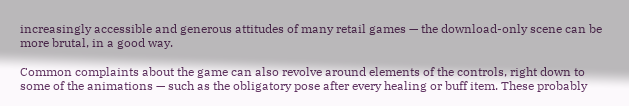increasingly accessible and generous attitudes of many retail games — the download-only scene can be more brutal, in a good way.

Common complaints about the game can also revolve around elements of the controls, right down to some of the animations — such as the obligatory pose after every healing or buff item. These probably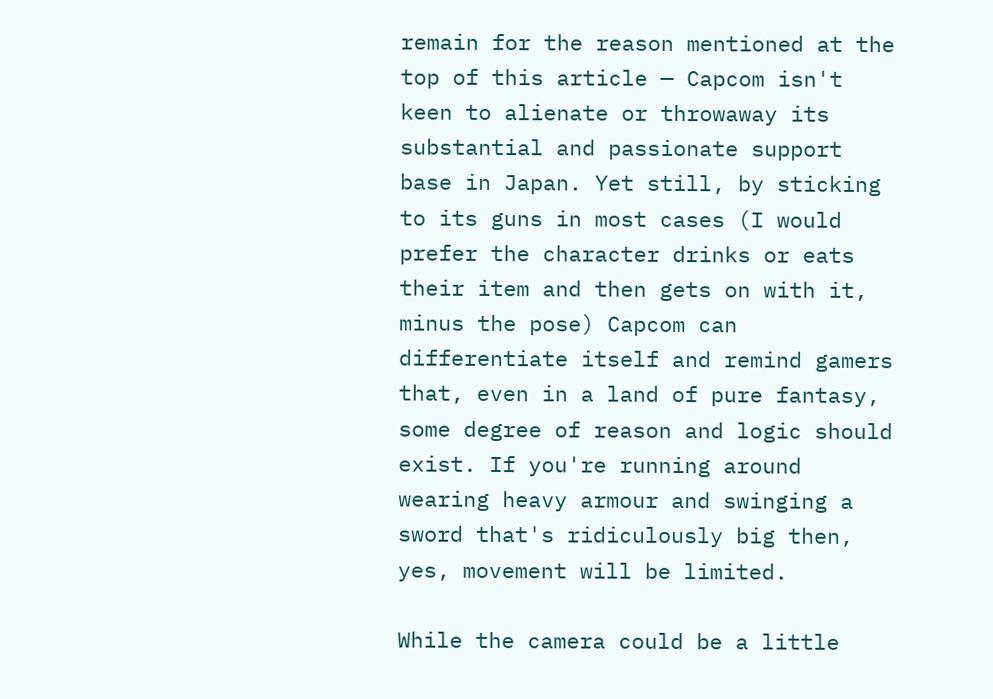remain for the reason mentioned at the top of this article — Capcom isn't keen to alienate or throwaway its substantial and passionate support base in Japan. Yet still, by sticking to its guns in most cases (I would prefer the character drinks or eats their item and then gets on with it, minus the pose) Capcom can differentiate itself and remind gamers that, even in a land of pure fantasy, some degree of reason and logic should exist. If you're running around wearing heavy armour and swinging a sword that's ridiculously big then, yes, movement will be limited.

While the camera could be a little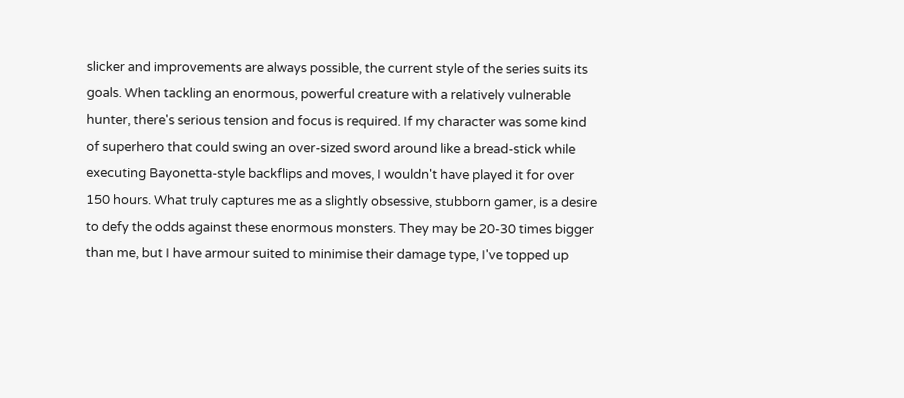slicker and improvements are always possible, the current style of the series suits its goals. When tackling an enormous, powerful creature with a relatively vulnerable hunter, there's serious tension and focus is required. If my character was some kind of superhero that could swing an over-sized sword around like a bread-stick while executing Bayonetta-style backflips and moves, I wouldn't have played it for over 150 hours. What truly captures me as a slightly obsessive, stubborn gamer, is a desire to defy the odds against these enormous monsters. They may be 20-30 times bigger than me, but I have armour suited to minimise their damage type, I've topped up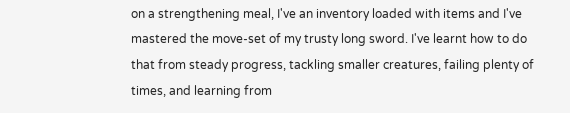on a strengthening meal, I've an inventory loaded with items and I've mastered the move-set of my trusty long sword. I've learnt how to do that from steady progress, tackling smaller creatures, failing plenty of times, and learning from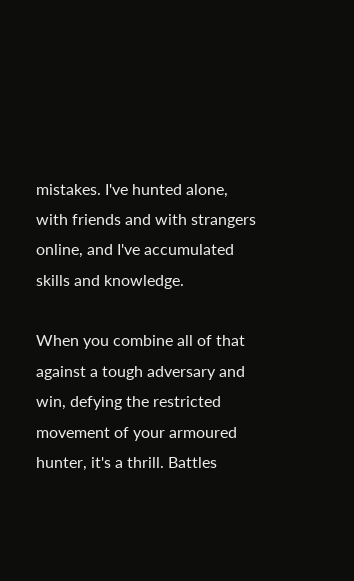mistakes. I've hunted alone, with friends and with strangers online, and I've accumulated skills and knowledge.

When you combine all of that against a tough adversary and win, defying the restricted movement of your armoured hunter, it's a thrill. Battles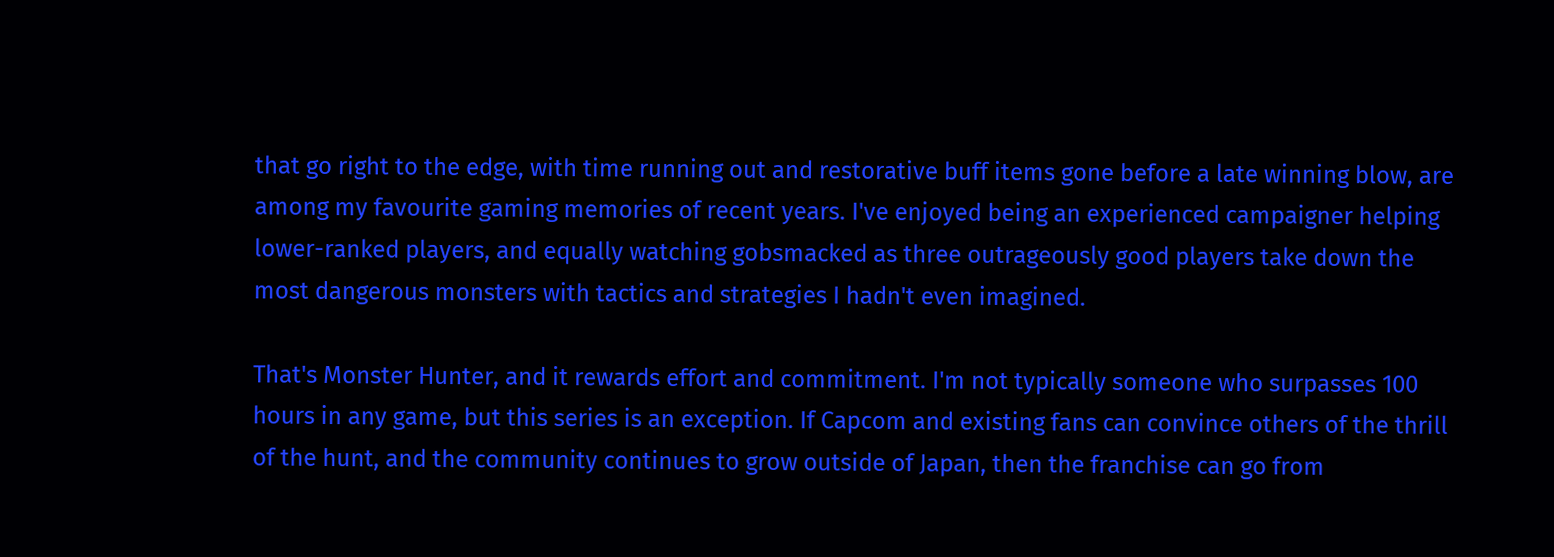that go right to the edge, with time running out and restorative buff items gone before a late winning blow, are among my favourite gaming memories of recent years. I've enjoyed being an experienced campaigner helping lower-ranked players, and equally watching gobsmacked as three outrageously good players take down the most dangerous monsters with tactics and strategies I hadn't even imagined.

That's Monster Hunter, and it rewards effort and commitment. I'm not typically someone who surpasses 100 hours in any game, but this series is an exception. If Capcom and existing fans can convince others of the thrill of the hunt, and the community continues to grow outside of Japan, then the franchise can go from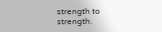strength to strength.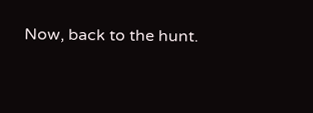Now, back to the hunt.